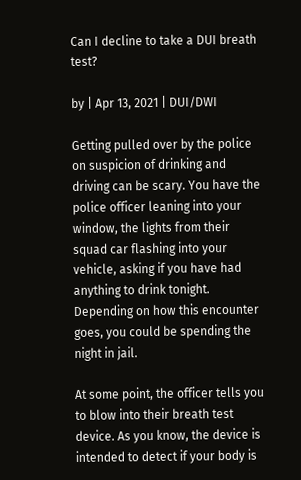Can I decline to take a DUI breath test?

by | Apr 13, 2021 | DUI/DWI

Getting pulled over by the police on suspicion of drinking and driving can be scary. You have the police officer leaning into your window, the lights from their squad car flashing into your vehicle, asking if you have had anything to drink tonight. Depending on how this encounter goes, you could be spending the night in jail.

At some point, the officer tells you to blow into their breath test device. As you know, the device is intended to detect if your body is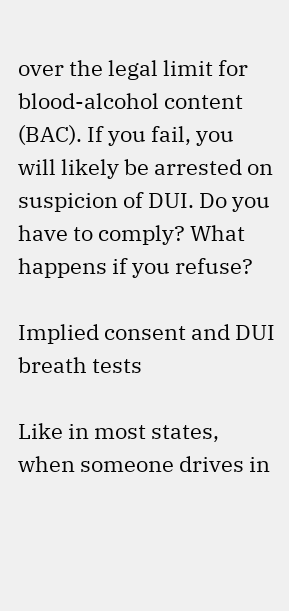over the legal limit for blood-alcohol content (BAC). If you fail, you will likely be arrested on suspicion of DUI. Do you have to comply? What happens if you refuse?

Implied consent and DUI breath tests

Like in most states, when someone drives in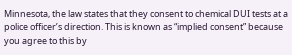Minnesota, the law states that they consent to chemical DUI tests at a police officer’s direction. This is known as “implied consent” because you agree to this by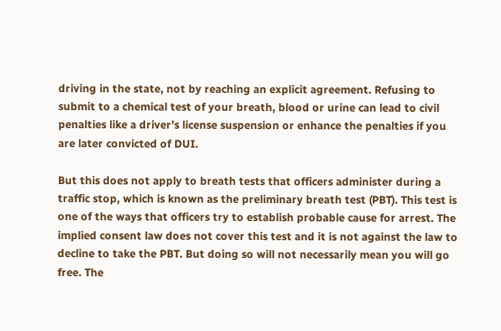driving in the state, not by reaching an explicit agreement. Refusing to submit to a chemical test of your breath, blood or urine can lead to civil penalties like a driver’s license suspension or enhance the penalties if you are later convicted of DUI.

But this does not apply to breath tests that officers administer during a traffic stop, which is known as the preliminary breath test (PBT). This test is one of the ways that officers try to establish probable cause for arrest. The implied consent law does not cover this test and it is not against the law to decline to take the PBT. But doing so will not necessarily mean you will go free. The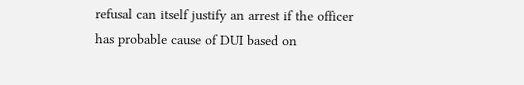refusal can itself justify an arrest if the officer has probable cause of DUI based on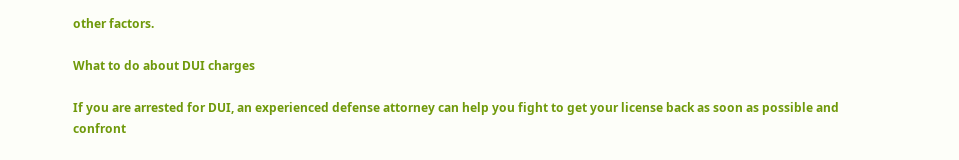other factors.

What to do about DUI charges

If you are arrested for DUI, an experienced defense attorney can help you fight to get your license back as soon as possible and confront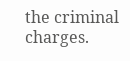the criminal charges.